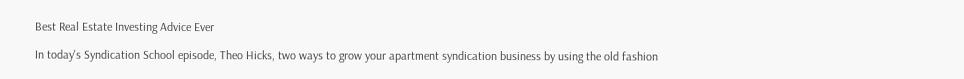Best Real Estate Investing Advice Ever

In today's Syndication School episode, Theo Hicks, two ways to grow your apartment syndication business by using the old fashion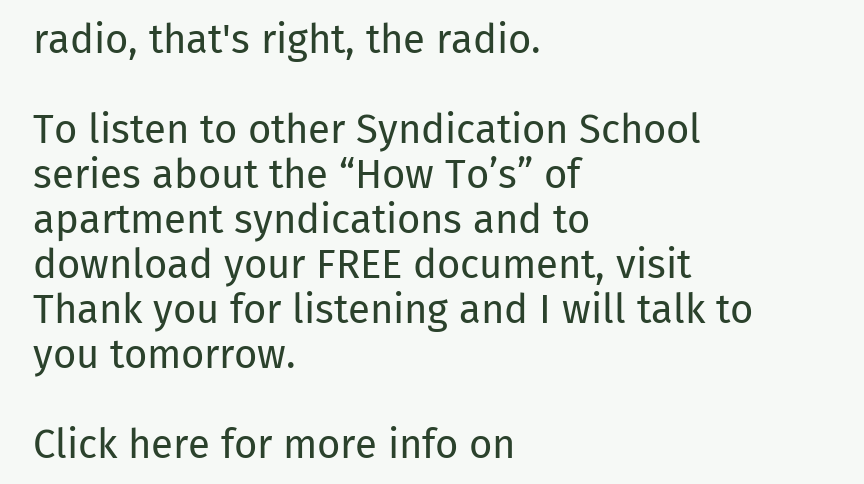radio, that's right, the radio.

To listen to other Syndication School series about the “How To’s” of apartment syndications and to download your FREE document, visit Thank you for listening and I will talk to you tomorrow.

Click here for more info on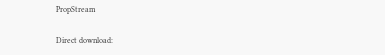PropStream

Direct download: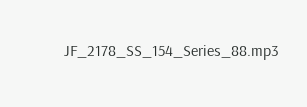JF_2178_SS_154_Series_88.mp3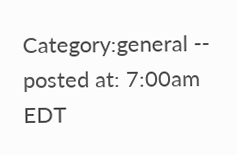Category:general -- posted at: 7:00am EDT